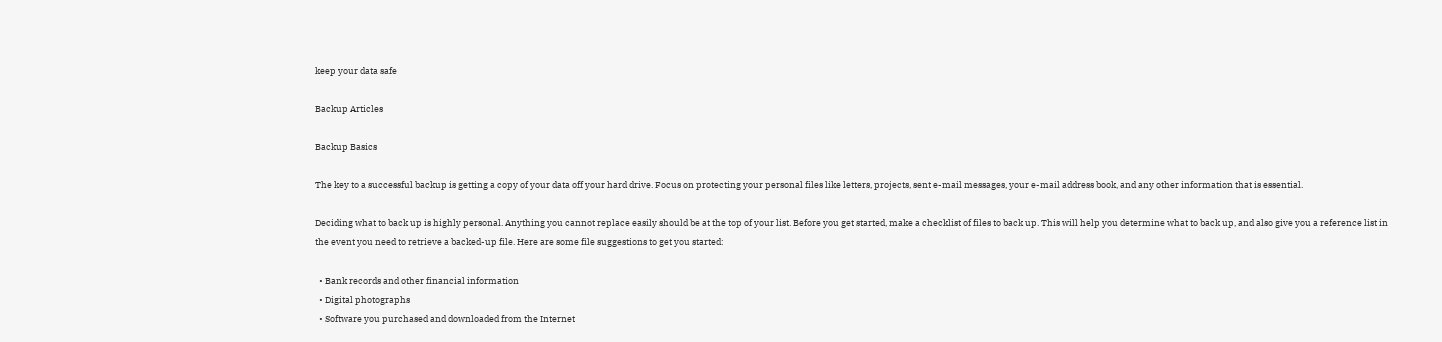keep your data safe

Backup Articles

Backup Basics

The key to a successful backup is getting a copy of your data off your hard drive. Focus on protecting your personal files like letters, projects, sent e-mail messages, your e-mail address book, and any other information that is essential.

Deciding what to back up is highly personal. Anything you cannot replace easily should be at the top of your list. Before you get started, make a checklist of files to back up. This will help you determine what to back up, and also give you a reference list in the event you need to retrieve a backed-up file. Here are some file suggestions to get you started:

  • Bank records and other financial information
  • Digital photographs
  • Software you purchased and downloaded from the Internet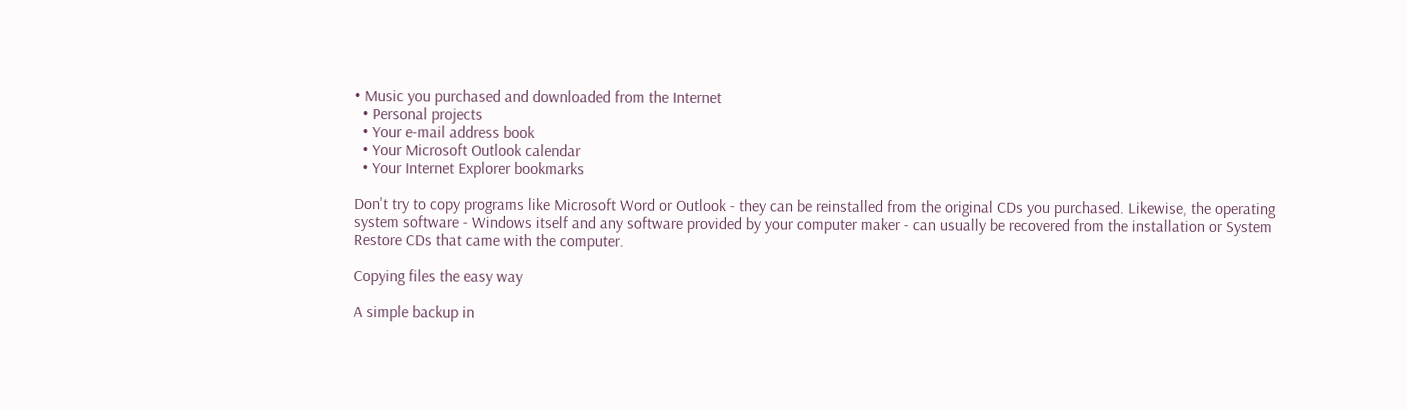• Music you purchased and downloaded from the Internet
  • Personal projects
  • Your e-mail address book
  • Your Microsoft Outlook calendar
  • Your Internet Explorer bookmarks

Don't try to copy programs like Microsoft Word or Outlook - they can be reinstalled from the original CDs you purchased. Likewise, the operating system software - Windows itself and any software provided by your computer maker - can usually be recovered from the installation or System Restore CDs that came with the computer.

Copying files the easy way

A simple backup in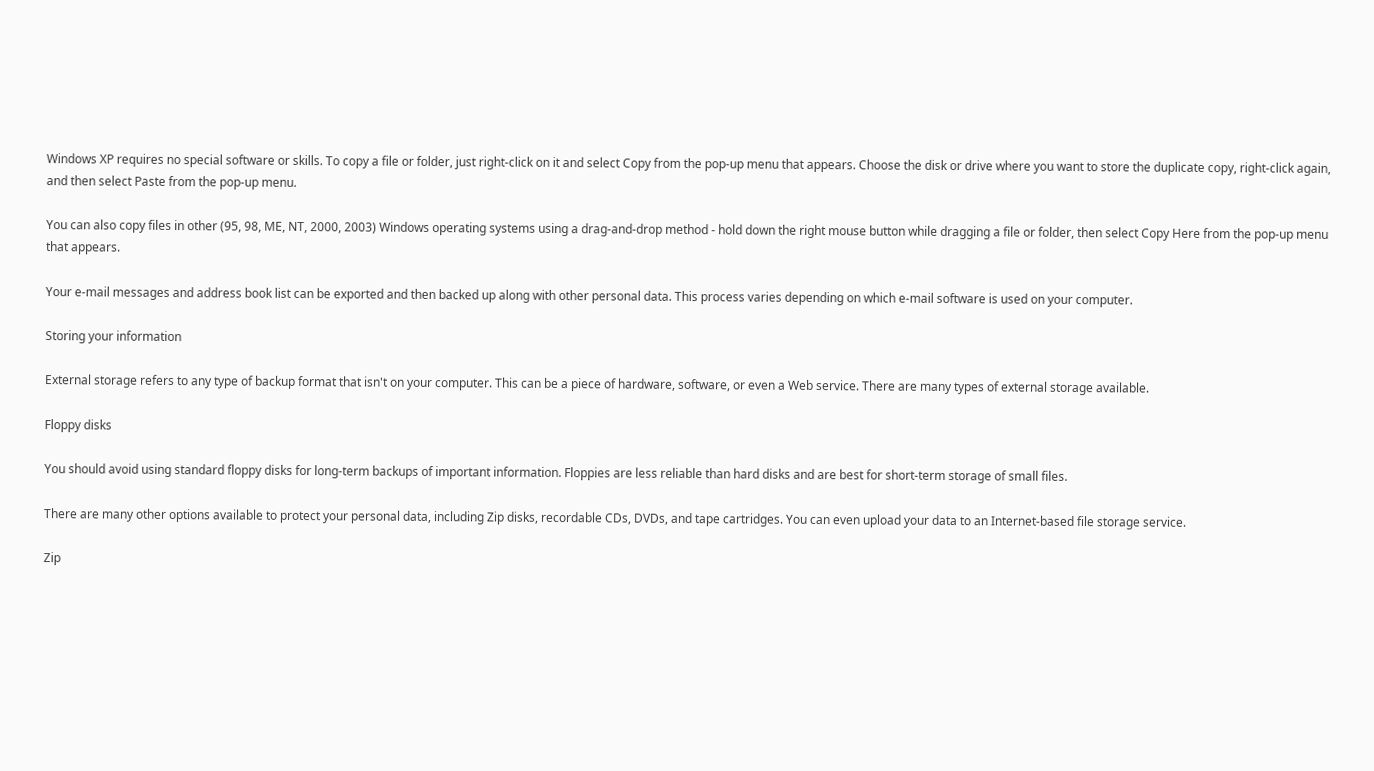Windows XP requires no special software or skills. To copy a file or folder, just right-click on it and select Copy from the pop-up menu that appears. Choose the disk or drive where you want to store the duplicate copy, right-click again, and then select Paste from the pop-up menu.

You can also copy files in other (95, 98, ME, NT, 2000, 2003) Windows operating systems using a drag-and-drop method - hold down the right mouse button while dragging a file or folder, then select Copy Here from the pop-up menu that appears.

Your e-mail messages and address book list can be exported and then backed up along with other personal data. This process varies depending on which e-mail software is used on your computer.

Storing your information

External storage refers to any type of backup format that isn't on your computer. This can be a piece of hardware, software, or even a Web service. There are many types of external storage available.

Floppy disks

You should avoid using standard floppy disks for long-term backups of important information. Floppies are less reliable than hard disks and are best for short-term storage of small files.

There are many other options available to protect your personal data, including Zip disks, recordable CDs, DVDs, and tape cartridges. You can even upload your data to an Internet-based file storage service.

Zip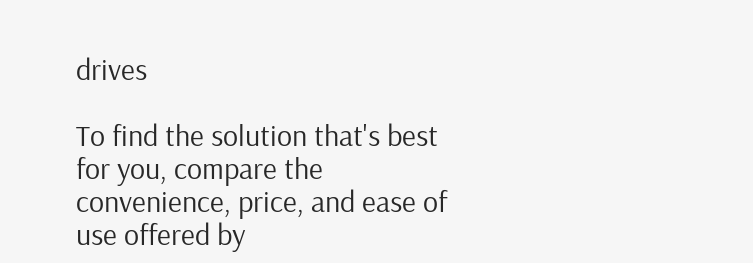drives

To find the solution that's best for you, compare the convenience, price, and ease of use offered by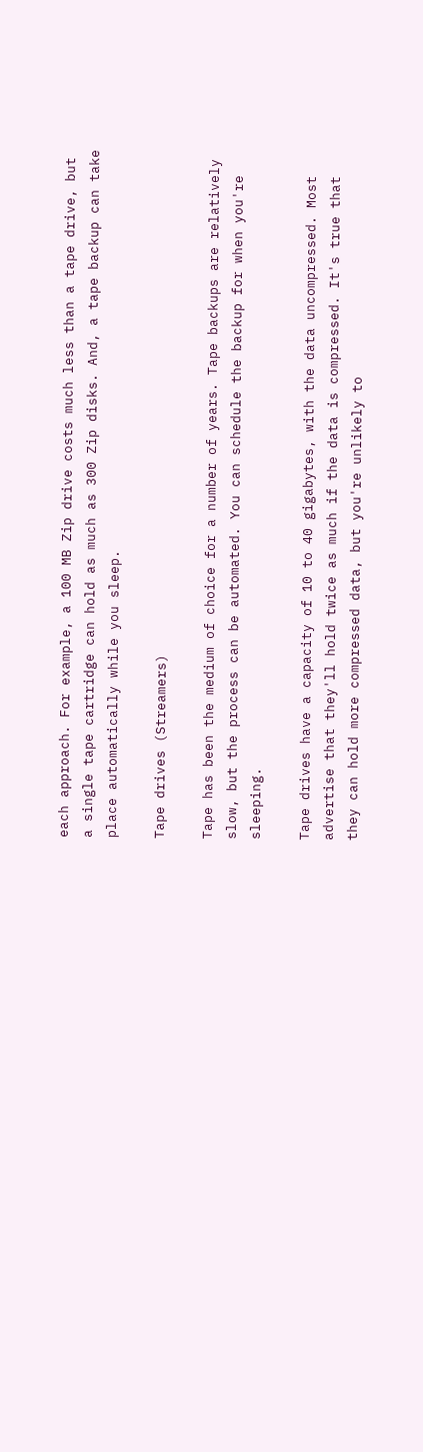each approach. For example, a 100 MB Zip drive costs much less than a tape drive, but a single tape cartridge can hold as much as 300 Zip disks. And, a tape backup can take place automatically while you sleep.

Tape drives (Streamers)

Tape has been the medium of choice for a number of years. Tape backups are relatively slow, but the process can be automated. You can schedule the backup for when you're sleeping.

Tape drives have a capacity of 10 to 40 gigabytes, with the data uncompressed. Most advertise that they'll hold twice as much if the data is compressed. It's true that they can hold more compressed data, but you're unlikely to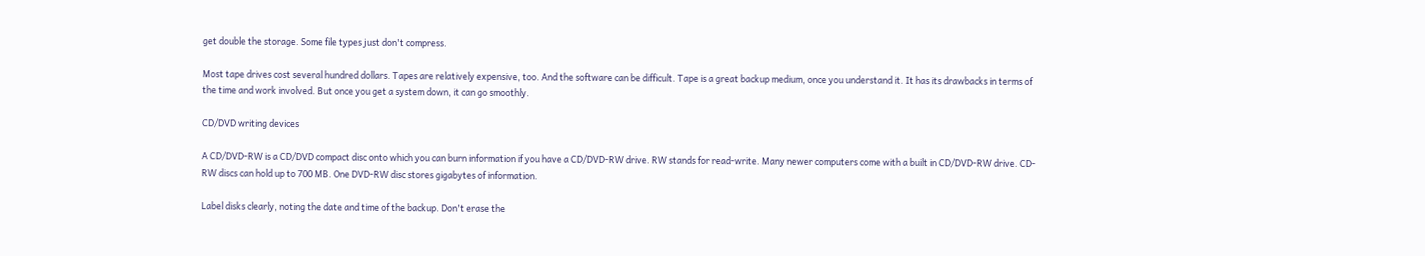get double the storage. Some file types just don't compress.

Most tape drives cost several hundred dollars. Tapes are relatively expensive, too. And the software can be difficult. Tape is a great backup medium, once you understand it. It has its drawbacks in terms of the time and work involved. But once you get a system down, it can go smoothly.

CD/DVD writing devices

A CD/DVD-RW is a CD/DVD compact disc onto which you can burn information if you have a CD/DVD-RW drive. RW stands for read-write. Many newer computers come with a built in CD/DVD-RW drive. CD-RW discs can hold up to 700 MB. One DVD-RW disc stores gigabytes of information.

Label disks clearly, noting the date and time of the backup. Don't erase the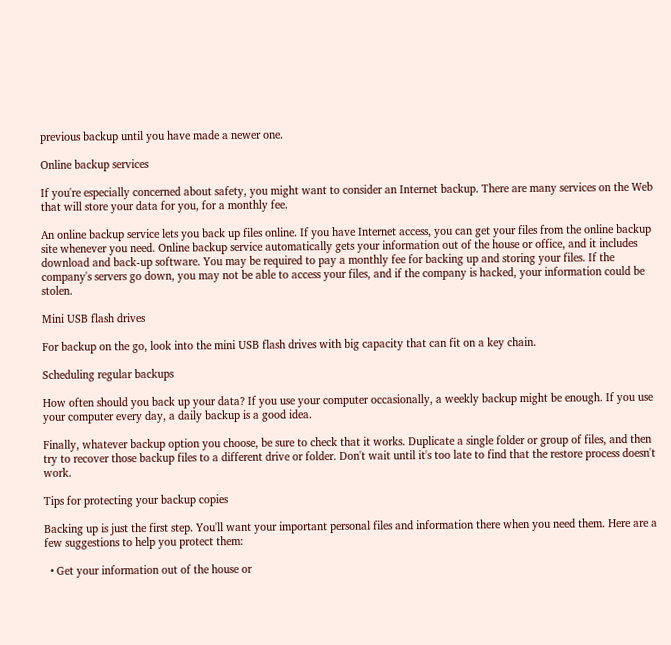previous backup until you have made a newer one.

Online backup services

If you're especially concerned about safety, you might want to consider an Internet backup. There are many services on the Web that will store your data for you, for a monthly fee.

An online backup service lets you back up files online. If you have Internet access, you can get your files from the online backup site whenever you need. Online backup service automatically gets your information out of the house or office, and it includes download and back-up software. You may be required to pay a monthly fee for backing up and storing your files. If the company's servers go down, you may not be able to access your files, and if the company is hacked, your information could be stolen.

Mini USB flash drives

For backup on the go, look into the mini USB flash drives with big capacity that can fit on a key chain.

Scheduling regular backups

How often should you back up your data? If you use your computer occasionally, a weekly backup might be enough. If you use your computer every day, a daily backup is a good idea.

Finally, whatever backup option you choose, be sure to check that it works. Duplicate a single folder or group of files, and then try to recover those backup files to a different drive or folder. Don't wait until it's too late to find that the restore process doesn't work.

Tips for protecting your backup copies

Backing up is just the first step. You'll want your important personal files and information there when you need them. Here are a few suggestions to help you protect them:

  • Get your information out of the house or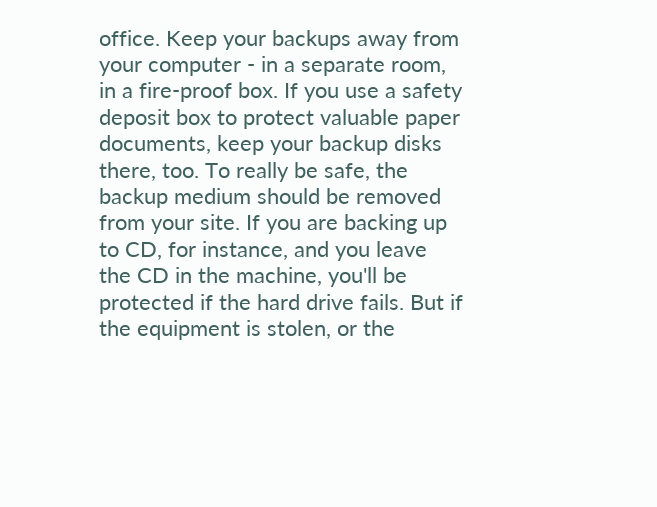office. Keep your backups away from your computer - in a separate room, in a fire-proof box. If you use a safety deposit box to protect valuable paper documents, keep your backup disks there, too. To really be safe, the backup medium should be removed from your site. If you are backing up to CD, for instance, and you leave the CD in the machine, you'll be protected if the hard drive fails. But if the equipment is stolen, or the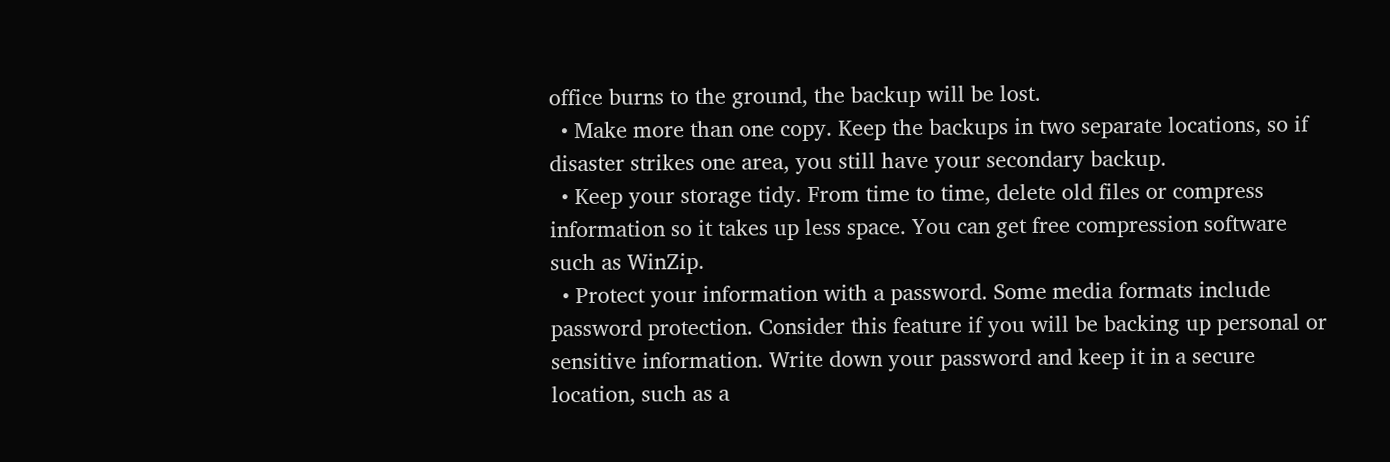office burns to the ground, the backup will be lost.
  • Make more than one copy. Keep the backups in two separate locations, so if disaster strikes one area, you still have your secondary backup.
  • Keep your storage tidy. From time to time, delete old files or compress information so it takes up less space. You can get free compression software such as WinZip.
  • Protect your information with a password. Some media formats include password protection. Consider this feature if you will be backing up personal or sensitive information. Write down your password and keep it in a secure location, such as a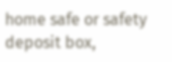home safe or safety deposit box,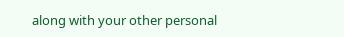along with your other personal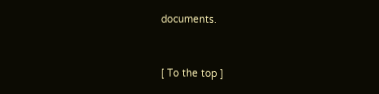documents.


[ To the top ]